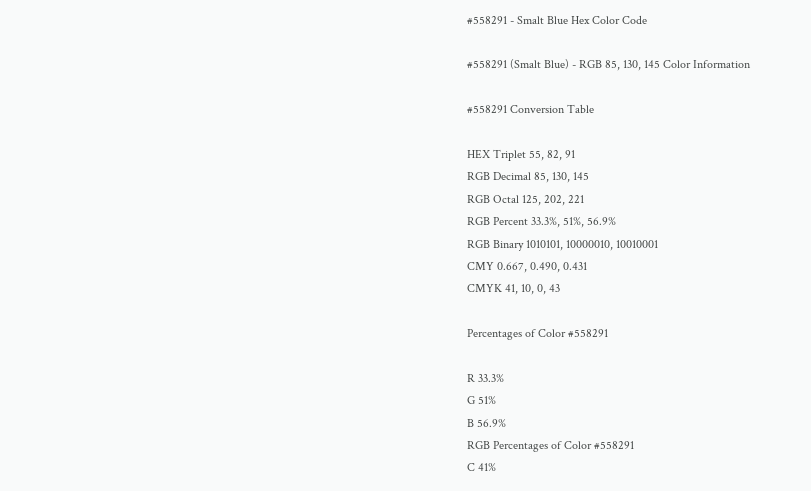#558291 - Smalt Blue Hex Color Code

#558291 (Smalt Blue) - RGB 85, 130, 145 Color Information

#558291 Conversion Table

HEX Triplet 55, 82, 91
RGB Decimal 85, 130, 145
RGB Octal 125, 202, 221
RGB Percent 33.3%, 51%, 56.9%
RGB Binary 1010101, 10000010, 10010001
CMY 0.667, 0.490, 0.431
CMYK 41, 10, 0, 43

Percentages of Color #558291

R 33.3%
G 51%
B 56.9%
RGB Percentages of Color #558291
C 41%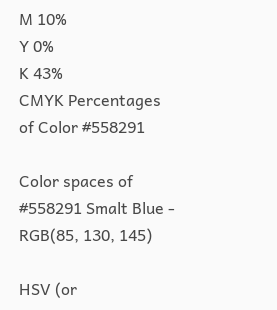M 10%
Y 0%
K 43%
CMYK Percentages of Color #558291

Color spaces of #558291 Smalt Blue - RGB(85, 130, 145)

HSV (or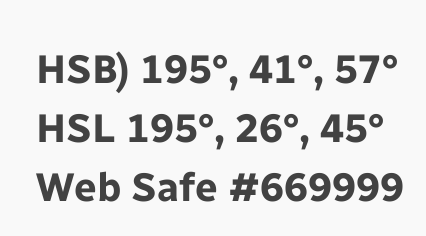HSB) 195°, 41°, 57°
HSL 195°, 26°, 45°
Web Safe #669999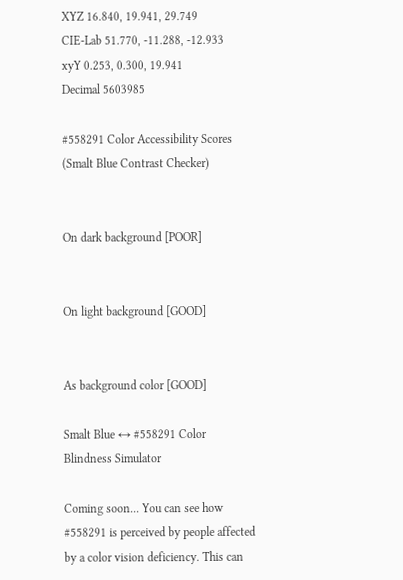XYZ 16.840, 19.941, 29.749
CIE-Lab 51.770, -11.288, -12.933
xyY 0.253, 0.300, 19.941
Decimal 5603985

#558291 Color Accessibility Scores (Smalt Blue Contrast Checker)


On dark background [POOR]


On light background [GOOD]


As background color [GOOD]

Smalt Blue ↔ #558291 Color Blindness Simulator

Coming soon... You can see how #558291 is perceived by people affected by a color vision deficiency. This can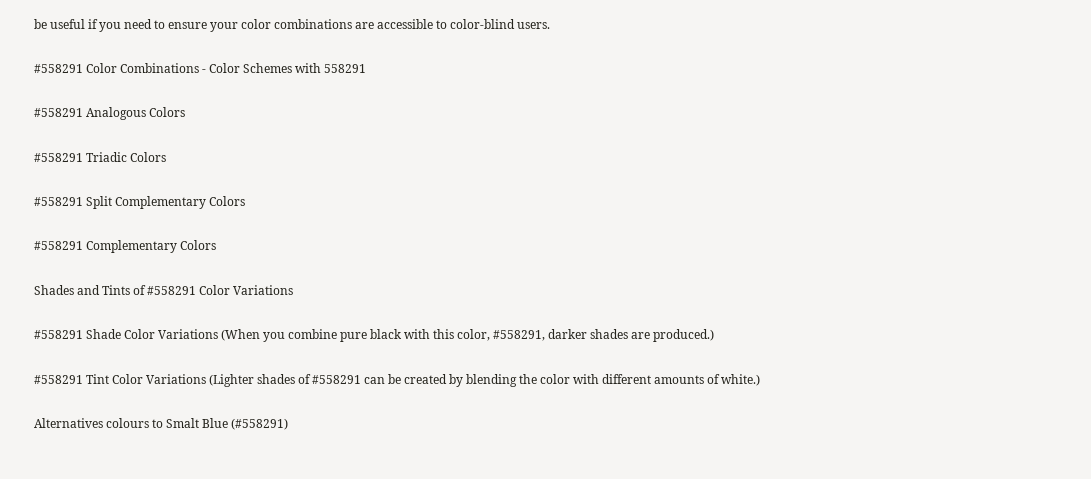be useful if you need to ensure your color combinations are accessible to color-blind users.

#558291 Color Combinations - Color Schemes with 558291

#558291 Analogous Colors

#558291 Triadic Colors

#558291 Split Complementary Colors

#558291 Complementary Colors

Shades and Tints of #558291 Color Variations

#558291 Shade Color Variations (When you combine pure black with this color, #558291, darker shades are produced.)

#558291 Tint Color Variations (Lighter shades of #558291 can be created by blending the color with different amounts of white.)

Alternatives colours to Smalt Blue (#558291)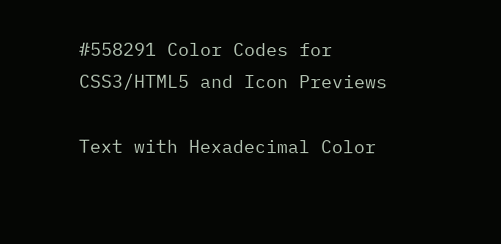#558291 Color Codes for CSS3/HTML5 and Icon Previews

Text with Hexadecimal Color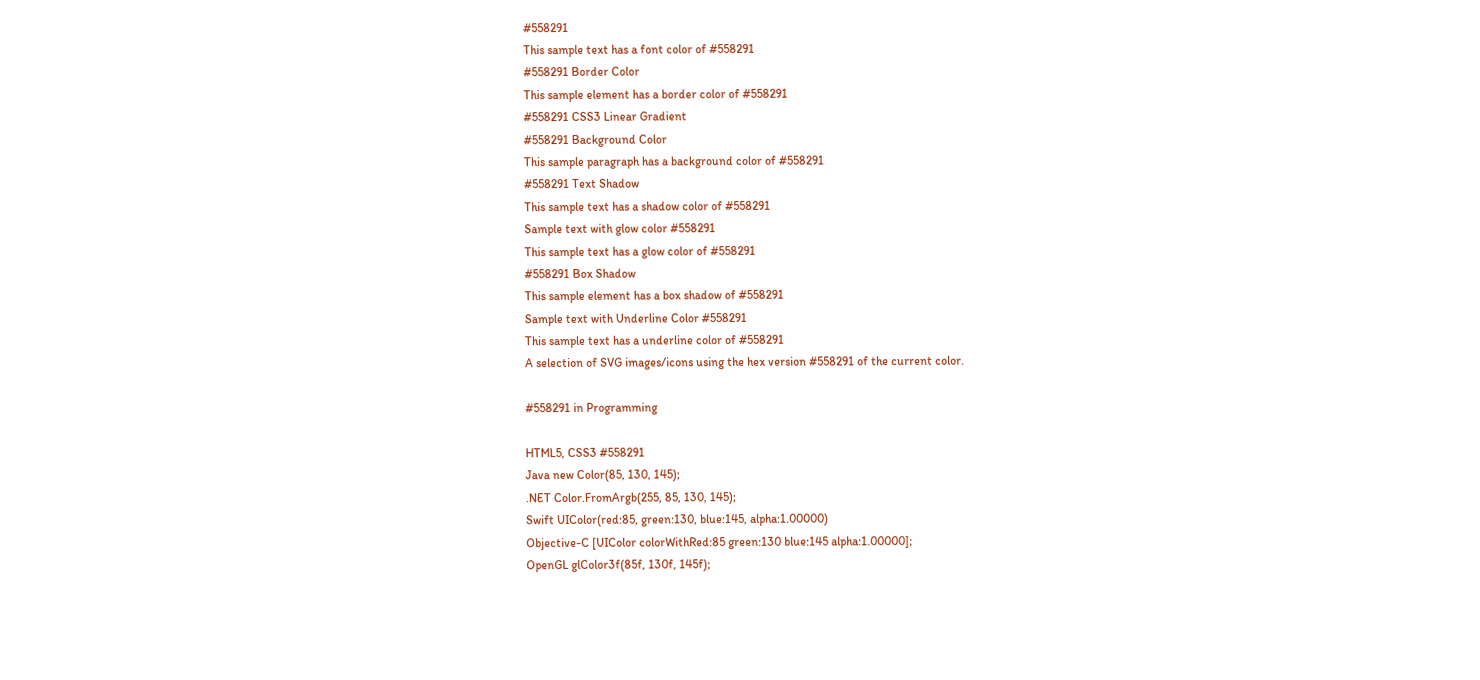#558291
This sample text has a font color of #558291
#558291 Border Color
This sample element has a border color of #558291
#558291 CSS3 Linear Gradient
#558291 Background Color
This sample paragraph has a background color of #558291
#558291 Text Shadow
This sample text has a shadow color of #558291
Sample text with glow color #558291
This sample text has a glow color of #558291
#558291 Box Shadow
This sample element has a box shadow of #558291
Sample text with Underline Color #558291
This sample text has a underline color of #558291
A selection of SVG images/icons using the hex version #558291 of the current color.

#558291 in Programming

HTML5, CSS3 #558291
Java new Color(85, 130, 145);
.NET Color.FromArgb(255, 85, 130, 145);
Swift UIColor(red:85, green:130, blue:145, alpha:1.00000)
Objective-C [UIColor colorWithRed:85 green:130 blue:145 alpha:1.00000];
OpenGL glColor3f(85f, 130f, 145f);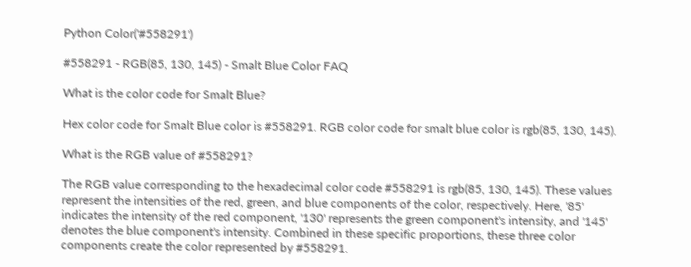Python Color('#558291')

#558291 - RGB(85, 130, 145) - Smalt Blue Color FAQ

What is the color code for Smalt Blue?

Hex color code for Smalt Blue color is #558291. RGB color code for smalt blue color is rgb(85, 130, 145).

What is the RGB value of #558291?

The RGB value corresponding to the hexadecimal color code #558291 is rgb(85, 130, 145). These values represent the intensities of the red, green, and blue components of the color, respectively. Here, '85' indicates the intensity of the red component, '130' represents the green component's intensity, and '145' denotes the blue component's intensity. Combined in these specific proportions, these three color components create the color represented by #558291.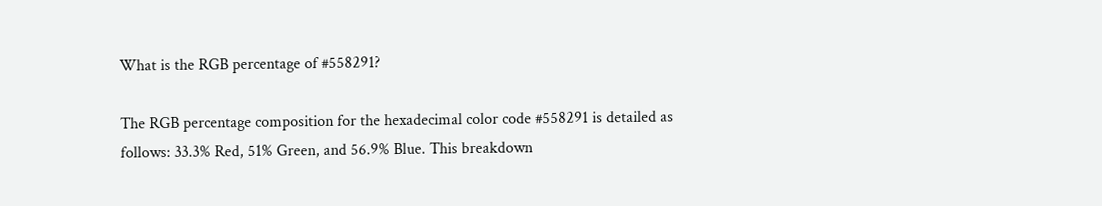What is the RGB percentage of #558291?

The RGB percentage composition for the hexadecimal color code #558291 is detailed as follows: 33.3% Red, 51% Green, and 56.9% Blue. This breakdown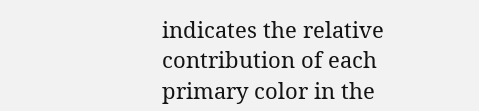indicates the relative contribution of each primary color in the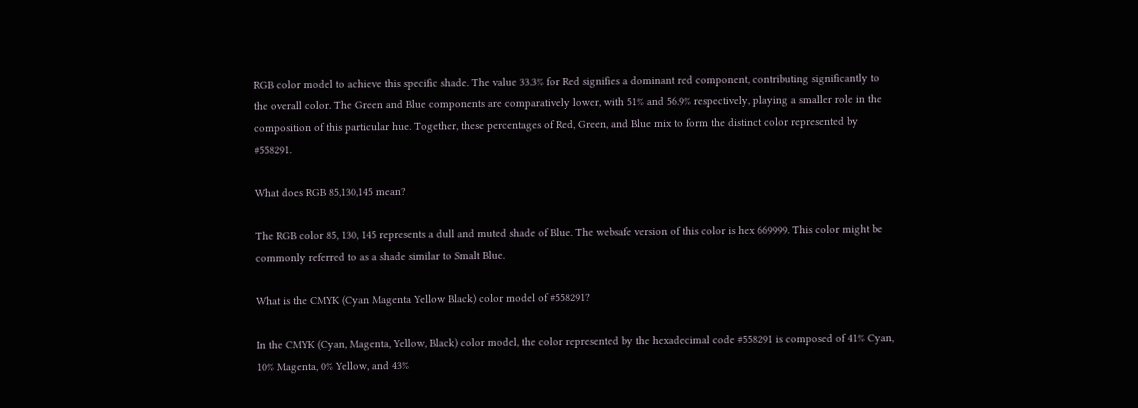RGB color model to achieve this specific shade. The value 33.3% for Red signifies a dominant red component, contributing significantly to the overall color. The Green and Blue components are comparatively lower, with 51% and 56.9% respectively, playing a smaller role in the composition of this particular hue. Together, these percentages of Red, Green, and Blue mix to form the distinct color represented by #558291.

What does RGB 85,130,145 mean?

The RGB color 85, 130, 145 represents a dull and muted shade of Blue. The websafe version of this color is hex 669999. This color might be commonly referred to as a shade similar to Smalt Blue.

What is the CMYK (Cyan Magenta Yellow Black) color model of #558291?

In the CMYK (Cyan, Magenta, Yellow, Black) color model, the color represented by the hexadecimal code #558291 is composed of 41% Cyan, 10% Magenta, 0% Yellow, and 43%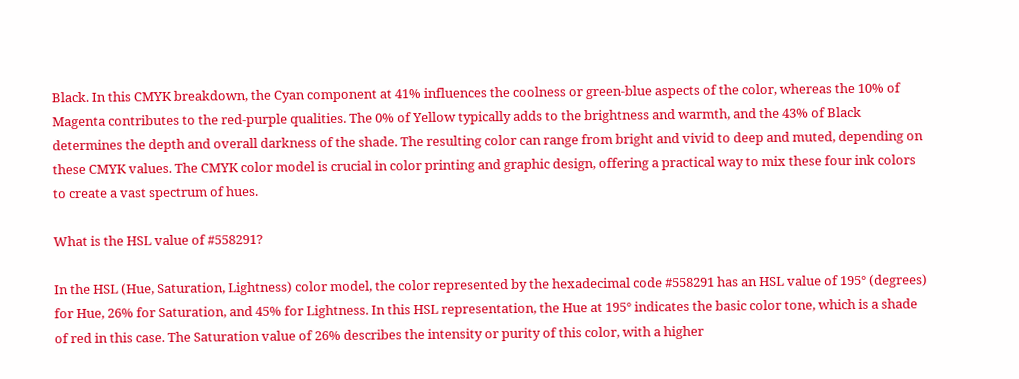Black. In this CMYK breakdown, the Cyan component at 41% influences the coolness or green-blue aspects of the color, whereas the 10% of Magenta contributes to the red-purple qualities. The 0% of Yellow typically adds to the brightness and warmth, and the 43% of Black determines the depth and overall darkness of the shade. The resulting color can range from bright and vivid to deep and muted, depending on these CMYK values. The CMYK color model is crucial in color printing and graphic design, offering a practical way to mix these four ink colors to create a vast spectrum of hues.

What is the HSL value of #558291?

In the HSL (Hue, Saturation, Lightness) color model, the color represented by the hexadecimal code #558291 has an HSL value of 195° (degrees) for Hue, 26% for Saturation, and 45% for Lightness. In this HSL representation, the Hue at 195° indicates the basic color tone, which is a shade of red in this case. The Saturation value of 26% describes the intensity or purity of this color, with a higher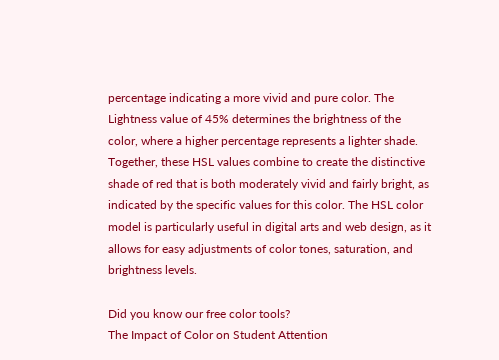percentage indicating a more vivid and pure color. The Lightness value of 45% determines the brightness of the color, where a higher percentage represents a lighter shade. Together, these HSL values combine to create the distinctive shade of red that is both moderately vivid and fairly bright, as indicated by the specific values for this color. The HSL color model is particularly useful in digital arts and web design, as it allows for easy adjustments of color tones, saturation, and brightness levels.

Did you know our free color tools?
The Impact of Color on Student Attention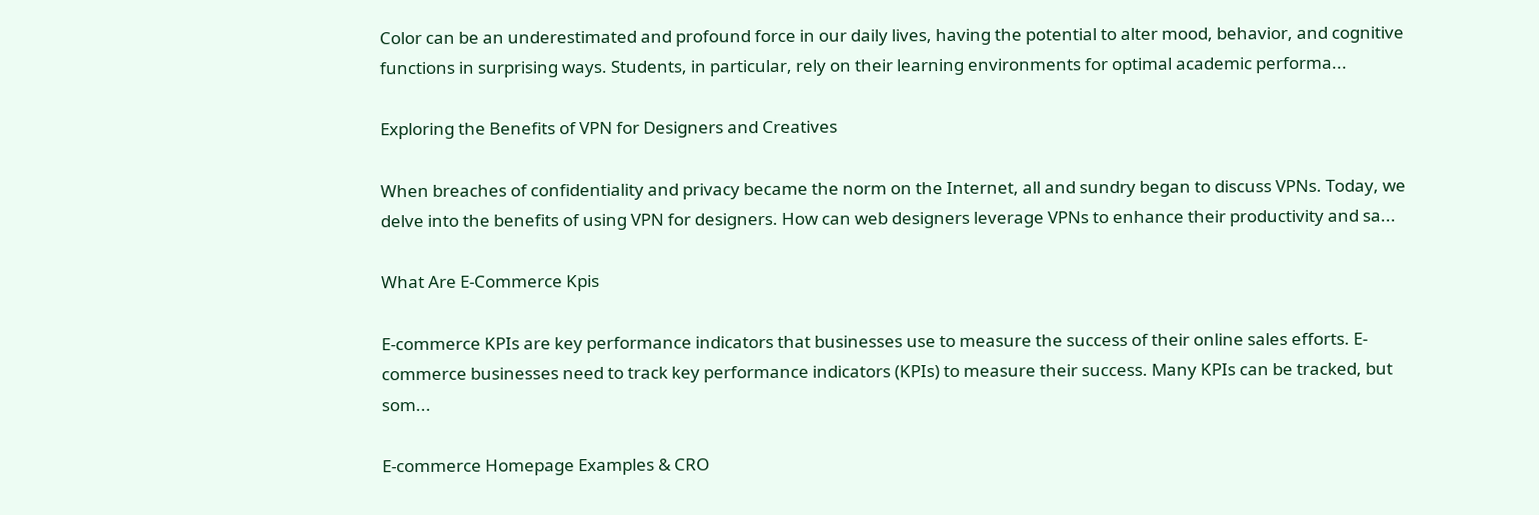Color can be an underestimated and profound force in our daily lives, having the potential to alter mood, behavior, and cognitive functions in surprising ways. Students, in particular, rely on their learning environments for optimal academic performa...

Exploring the Benefits of VPN for Designers and Creatives

When breaches of confidentiality and privacy became the norm on the Internet, all and sundry began to discuss VPNs. Today, we delve into the benefits of using VPN for designers. How can web designers leverage VPNs to enhance their productivity and sa...

What Are E-Commerce Kpis

E-commerce KPIs are key performance indicators that businesses use to measure the success of their online sales efforts. E-commerce businesses need to track key performance indicators (KPIs) to measure their success. Many KPIs can be tracked, but som...

E-commerce Homepage Examples & CRO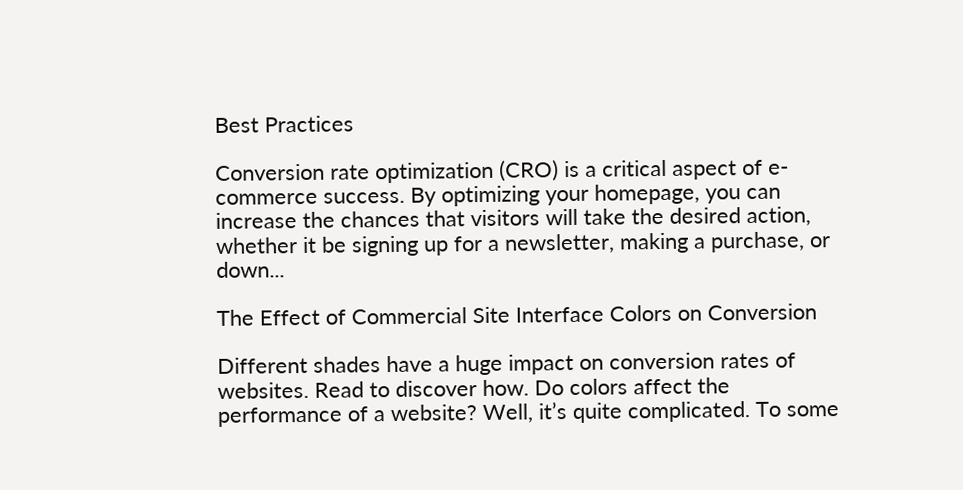Best Practices

Conversion rate optimization (CRO) is a critical aspect of e-commerce success. By optimizing your homepage, you can increase the chances that visitors will take the desired action, whether it be signing up for a newsletter, making a purchase, or down...

The Effect of Commercial Site Interface Colors on Conversion

Different shades have a huge impact on conversion rates of websites. Read to discover how. Do colors affect the performance of a website? Well, it’s quite complicated. To some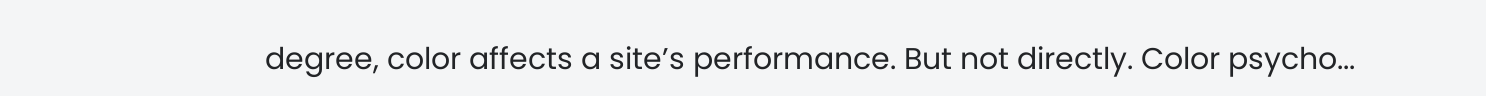degree, color affects a site’s performance. But not directly. Color psycho...